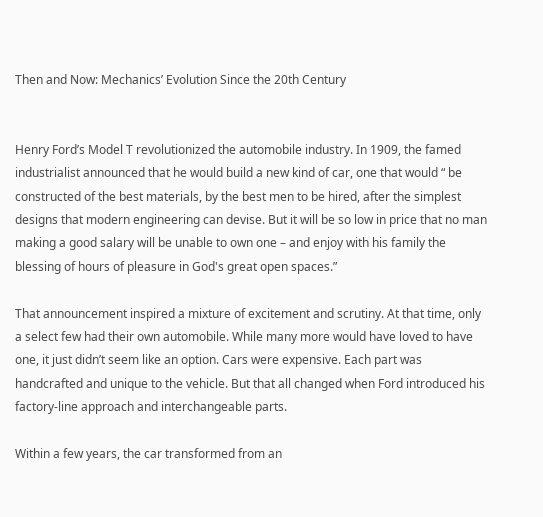Then and Now: Mechanics’ Evolution Since the 20th Century


Henry Ford’s Model T revolutionized the automobile industry. In 1909, the famed industrialist announced that he would build a new kind of car, one that would “ be constructed of the best materials, by the best men to be hired, after the simplest designs that modern engineering can devise. But it will be so low in price that no man making a good salary will be unable to own one – and enjoy with his family the blessing of hours of pleasure in God's great open spaces.”

That announcement inspired a mixture of excitement and scrutiny. At that time, only a select few had their own automobile. While many more would have loved to have one, it just didn’t seem like an option. Cars were expensive. Each part was handcrafted and unique to the vehicle. But that all changed when Ford introduced his factory-line approach and interchangeable parts.

Within a few years, the car transformed from an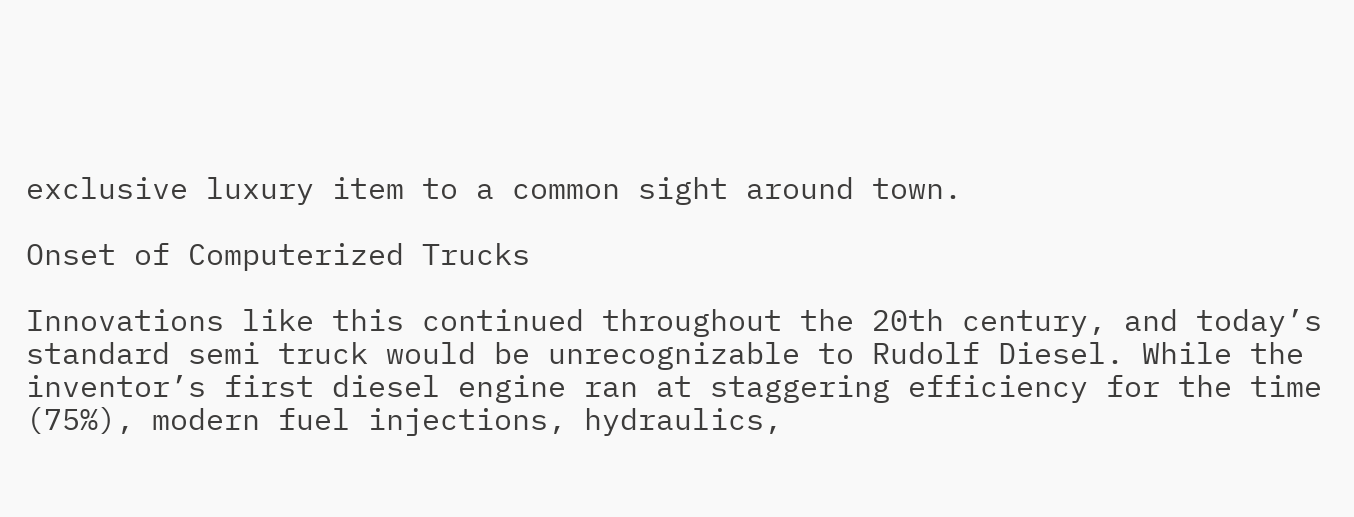exclusive luxury item to a common sight around town.

Onset of Computerized Trucks

Innovations like this continued throughout the 20th century, and today’s standard semi truck would be unrecognizable to Rudolf Diesel. While the inventor’s first diesel engine ran at staggering efficiency for the time (75%), modern fuel injections, hydraulics,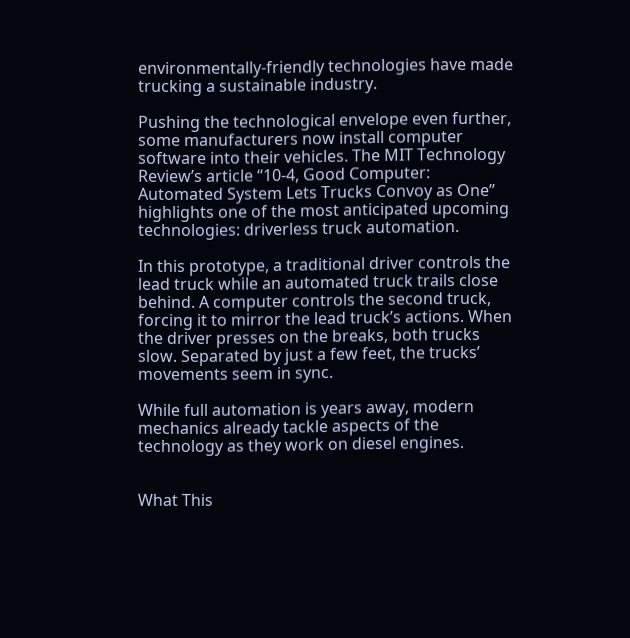environmentally-friendly technologies have made trucking a sustainable industry.

Pushing the technological envelope even further, some manufacturers now install computer software into their vehicles. The MIT Technology Review’s article “10-4, Good Computer: Automated System Lets Trucks Convoy as One” highlights one of the most anticipated upcoming technologies: driverless truck automation.

In this prototype, a traditional driver controls the lead truck while an automated truck trails close behind. A computer controls the second truck, forcing it to mirror the lead truck’s actions. When the driver presses on the breaks, both trucks slow. Separated by just a few feet, the trucks’ movements seem in sync.

While full automation is years away, modern mechanics already tackle aspects of the technology as they work on diesel engines.


What This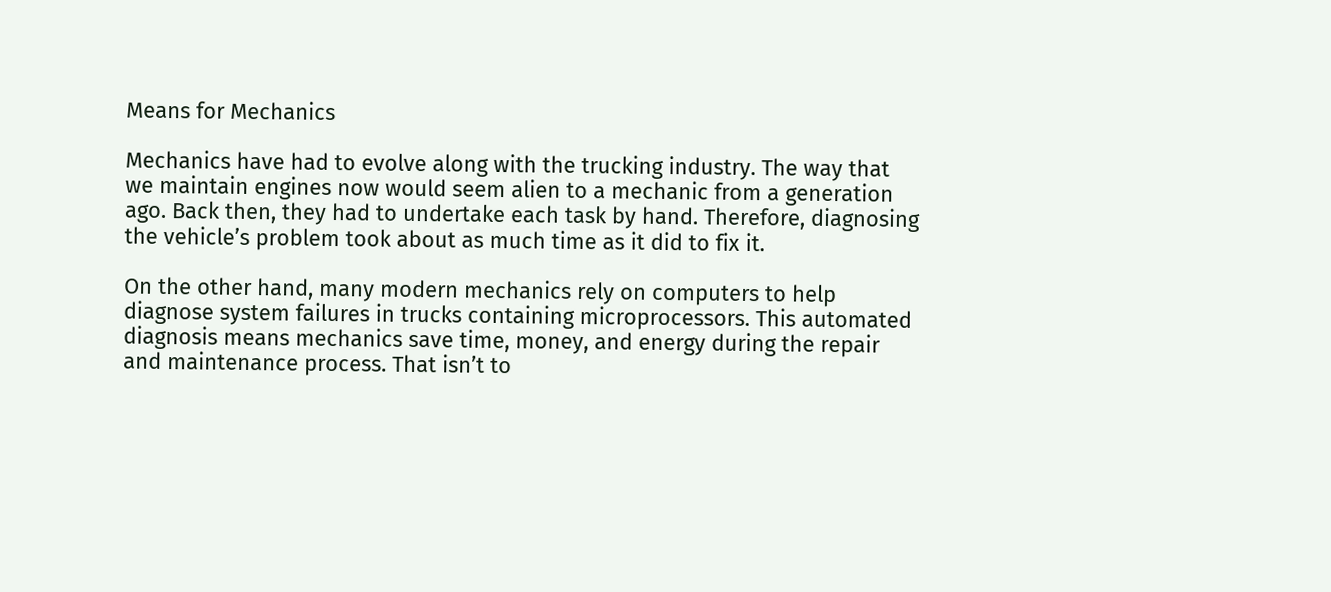Means for Mechanics

Mechanics have had to evolve along with the trucking industry. The way that we maintain engines now would seem alien to a mechanic from a generation ago. Back then, they had to undertake each task by hand. Therefore, diagnosing the vehicle’s problem took about as much time as it did to fix it.

On the other hand, many modern mechanics rely on computers to help diagnose system failures in trucks containing microprocessors. This automated diagnosis means mechanics save time, money, and energy during the repair and maintenance process. That isn’t to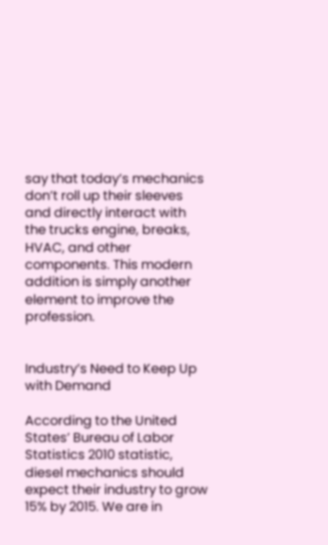say that today’s mechanics don’t roll up their sleeves and directly interact with the trucks engine, breaks, HVAC, and other components. This modern addition is simply another element to improve the profession.


Industry’s Need to Keep Up with Demand

According to the United States’ Bureau of Labor Statistics 2010 statistic, diesel mechanics should expect their industry to grow 15% by 2015. We are in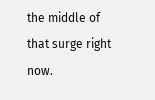the middle of that surge right now.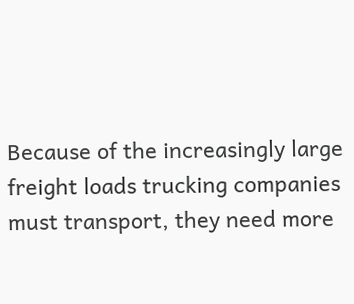Because of the increasingly large freight loads trucking companies must transport, they need more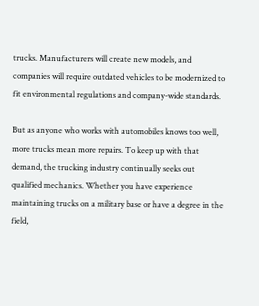trucks. Manufacturers will create new models, and companies will require outdated vehicles to be modernized to fit environmental regulations and company-wide standards.

But as anyone who works with automobiles knows too well, more trucks mean more repairs. To keep up with that demand, the trucking industry continually seeks out qualified mechanics. Whether you have experience maintaining trucks on a military base or have a degree in the field,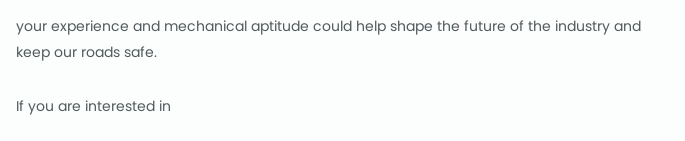your experience and mechanical aptitude could help shape the future of the industry and keep our roads safe.

If you are interested in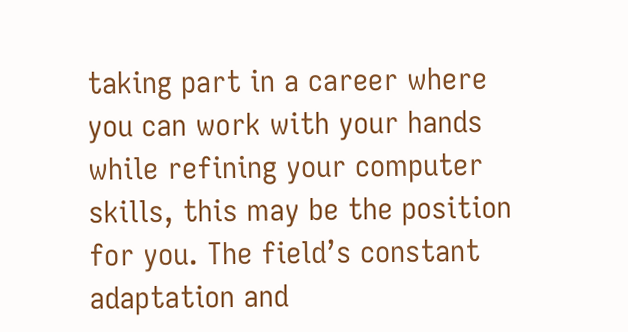taking part in a career where you can work with your hands while refining your computer skills, this may be the position for you. The field’s constant adaptation and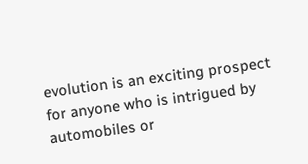evolution is an exciting prospect for anyone who is intrigued by automobiles or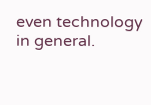even technology in general.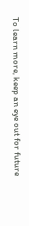To learn more, keep an eye out for future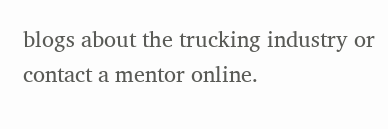blogs about the trucking industry or contact a mentor online.